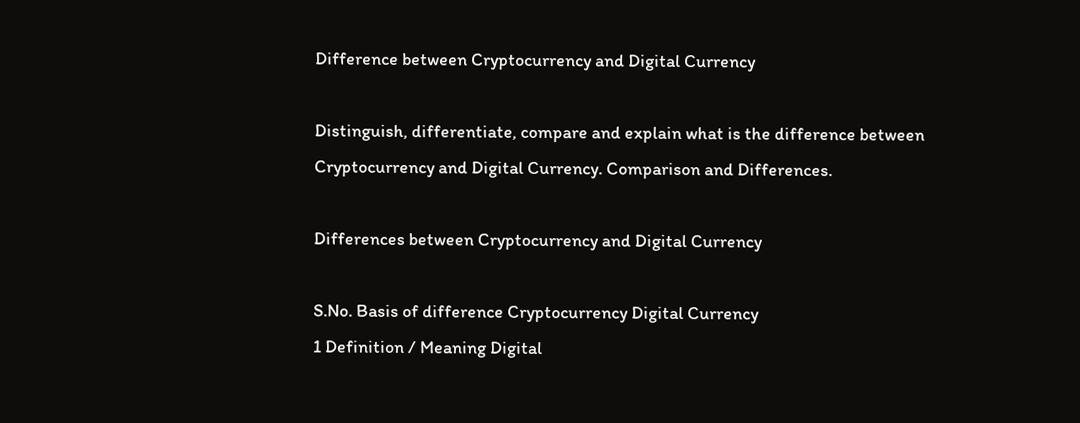Difference between Cryptocurrency and Digital Currency

Distinguish, differentiate, compare and explain what is the difference between Cryptocurrency and Digital Currency. Comparison and Differences.

Differences between Cryptocurrency and Digital Currency

S.No. Basis of difference Cryptocurrency Digital Currency
1 Definition / Meaning Digital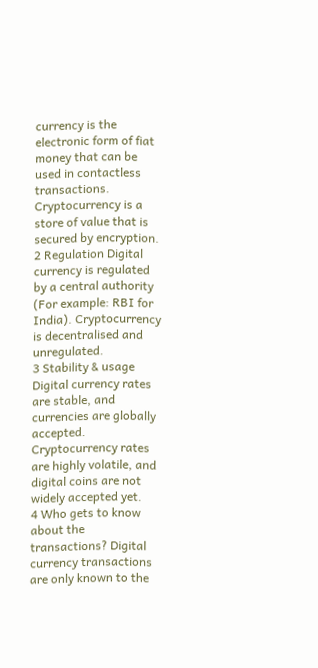currency is the electronic form of fiat money that can be used in contactless transactions. Cryptocurrency is a store of value that is secured by encryption.
2 Regulation Digital currency is regulated by a central authority (For example: RBI for India). Cryptocurrency is decentralised and unregulated.
3 Stability & usage Digital currency rates are stable, and currencies are globally accepted. Cryptocurrency rates are highly volatile, and digital coins are not widely accepted yet.
4 Who gets to know about the transactions? Digital currency transactions are only known to the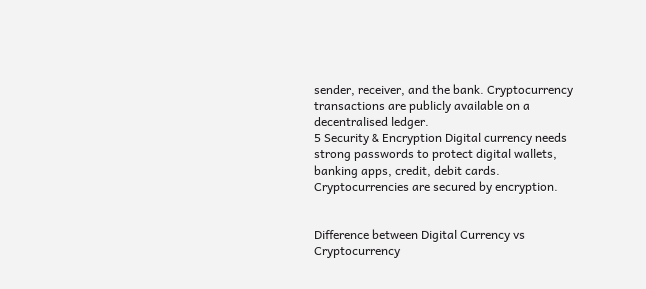sender, receiver, and the bank. Cryptocurrency transactions are publicly available on a decentralised ledger.
5 Security & Encryption Digital currency needs strong passwords to protect digital wallets, banking apps, credit, debit cards. Cryptocurrencies are secured by encryption.


Difference between Digital Currency vs Cryptocurrency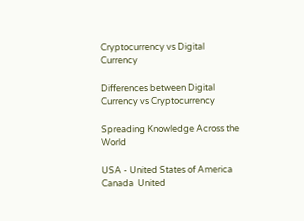Cryptocurrency vs Digital Currency

Differences between Digital Currency vs Cryptocurrency

Spreading Knowledge Across the World

USA - United States of America  Canada  United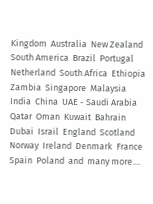Kingdom  Australia  New Zealand  South America  Brazil  Portugal  Netherland  South Africa  Ethiopia  Zambia  Singapore  Malaysia  India  China  UAE - Saudi Arabia  Qatar  Oman  Kuwait  Bahrain  Dubai  Israil  England  Scotland  Norway  Ireland  Denmark  France  Spain  Poland  and  many more....